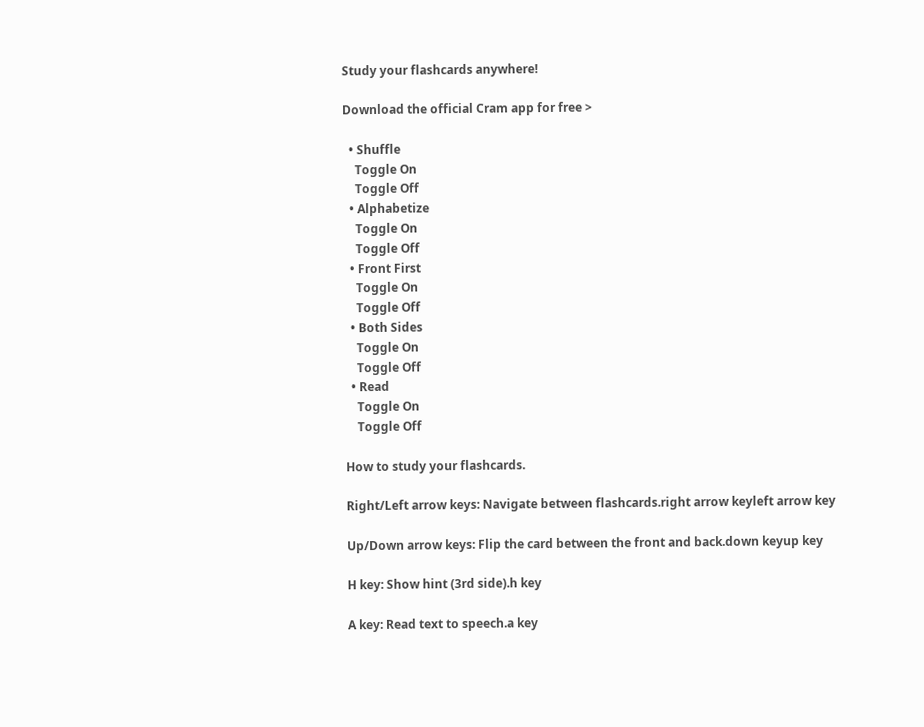Study your flashcards anywhere!

Download the official Cram app for free >

  • Shuffle
    Toggle On
    Toggle Off
  • Alphabetize
    Toggle On
    Toggle Off
  • Front First
    Toggle On
    Toggle Off
  • Both Sides
    Toggle On
    Toggle Off
  • Read
    Toggle On
    Toggle Off

How to study your flashcards.

Right/Left arrow keys: Navigate between flashcards.right arrow keyleft arrow key

Up/Down arrow keys: Flip the card between the front and back.down keyup key

H key: Show hint (3rd side).h key

A key: Read text to speech.a key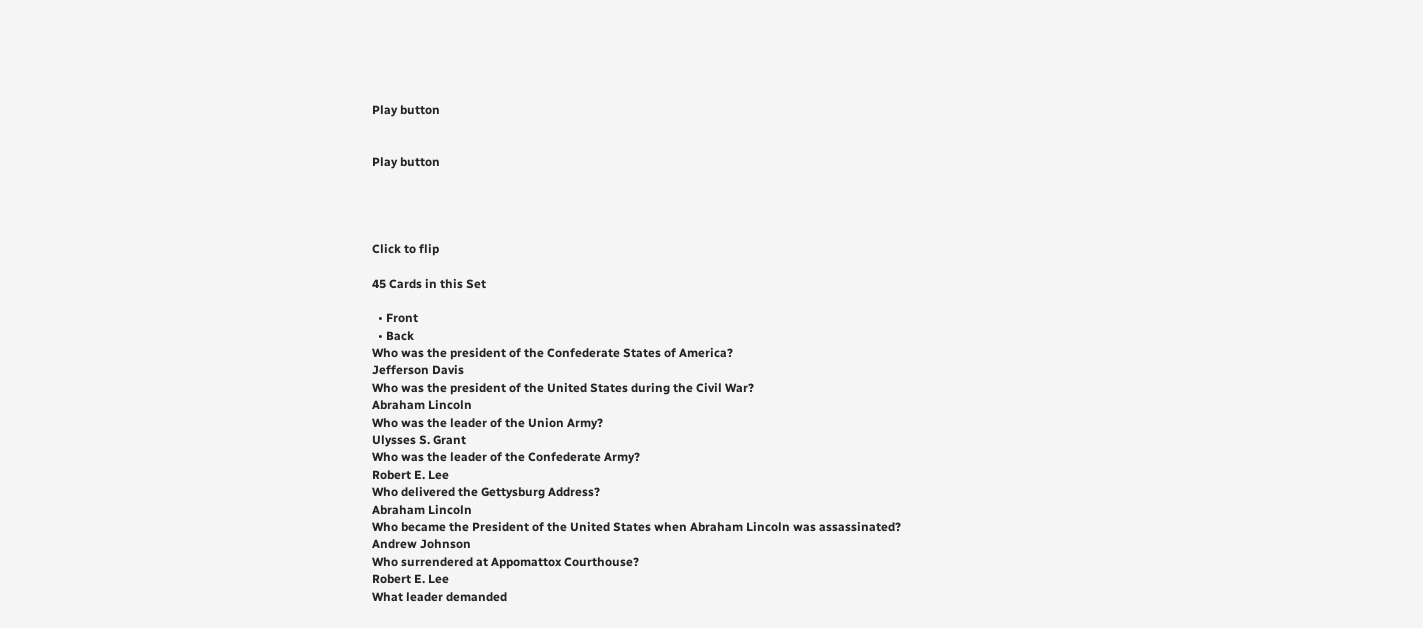Play button


Play button




Click to flip

45 Cards in this Set

  • Front
  • Back
Who was the president of the Confederate States of America?
Jefferson Davis
Who was the president of the United States during the Civil War?
Abraham Lincoln
Who was the leader of the Union Army?
Ulysses S. Grant
Who was the leader of the Confederate Army?
Robert E. Lee
Who delivered the Gettysburg Address?
Abraham Lincoln
Who became the President of the United States when Abraham Lincoln was assassinated?
Andrew Johnson
Who surrendered at Appomattox Courthouse?
Robert E. Lee
What leader demanded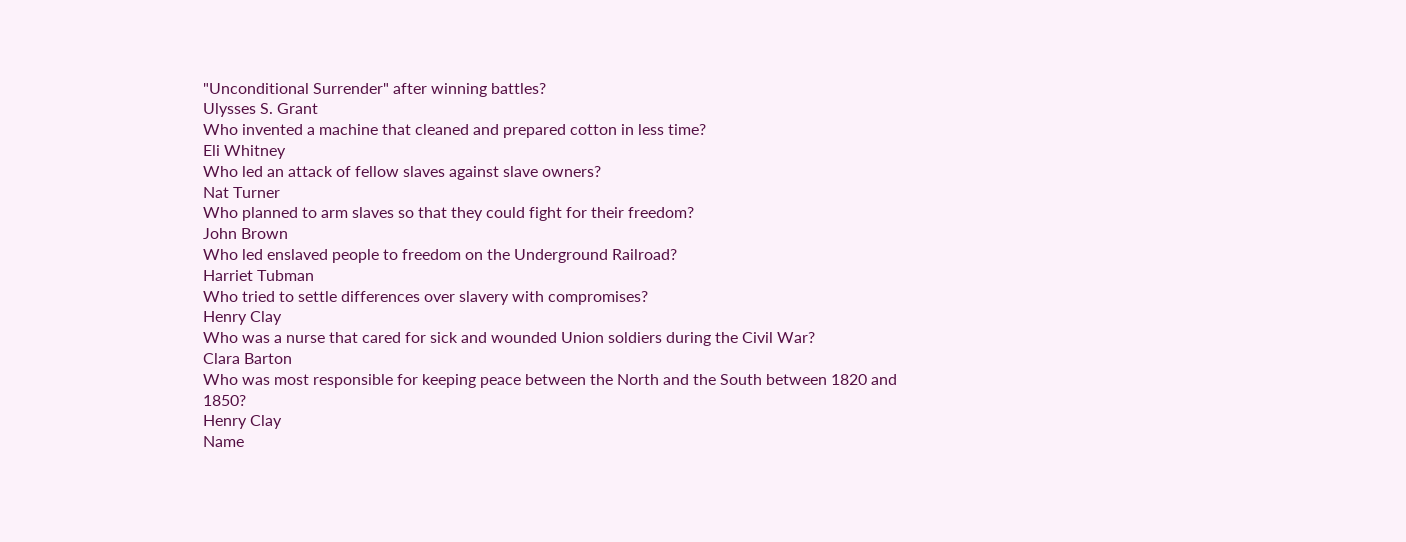"Unconditional Surrender" after winning battles?
Ulysses S. Grant
Who invented a machine that cleaned and prepared cotton in less time?
Eli Whitney
Who led an attack of fellow slaves against slave owners?
Nat Turner
Who planned to arm slaves so that they could fight for their freedom?
John Brown
Who led enslaved people to freedom on the Underground Railroad?
Harriet Tubman
Who tried to settle differences over slavery with compromises?
Henry Clay
Who was a nurse that cared for sick and wounded Union soldiers during the Civil War?
Clara Barton
Who was most responsible for keeping peace between the North and the South between 1820 and 1850?
Henry Clay
Name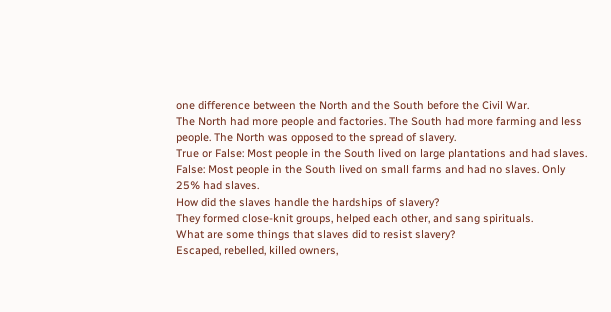one difference between the North and the South before the Civil War.
The North had more people and factories. The South had more farming and less people. The North was opposed to the spread of slavery.
True or False: Most people in the South lived on large plantations and had slaves.
False: Most people in the South lived on small farms and had no slaves. Only 25% had slaves.
How did the slaves handle the hardships of slavery?
They formed close-knit groups, helped each other, and sang spirituals.
What are some things that slaves did to resist slavery?
Escaped, rebelled, killed owners,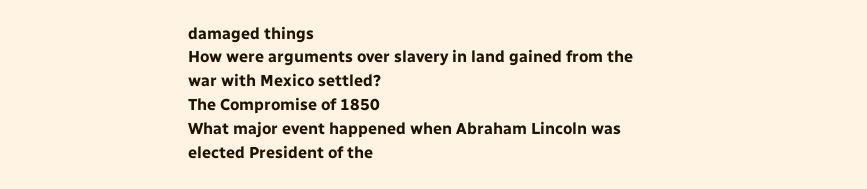damaged things
How were arguments over slavery in land gained from the war with Mexico settled?
The Compromise of 1850
What major event happened when Abraham Lincoln was elected President of the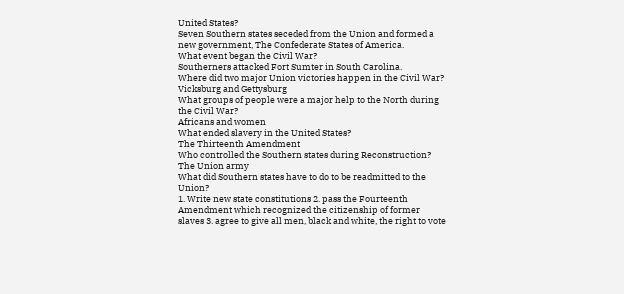United States?
Seven Southern states seceded from the Union and formed a new government, The Confederate States of America.
What event began the Civil War?
Southerners attacked Fort Sumter in South Carolina.
Where did two major Union victories happen in the Civil War?
Vicksburg and Gettysburg
What groups of people were a major help to the North during the Civil War?
Africans and women
What ended slavery in the United States?
The Thirteenth Amendment
Who controlled the Southern states during Reconstruction?
The Union army
What did Southern states have to do to be readmitted to the Union?
1. Write new state constitutions 2. pass the Fourteenth Amendment which recognized the citizenship of former slaves 3. agree to give all men, black and white, the right to vote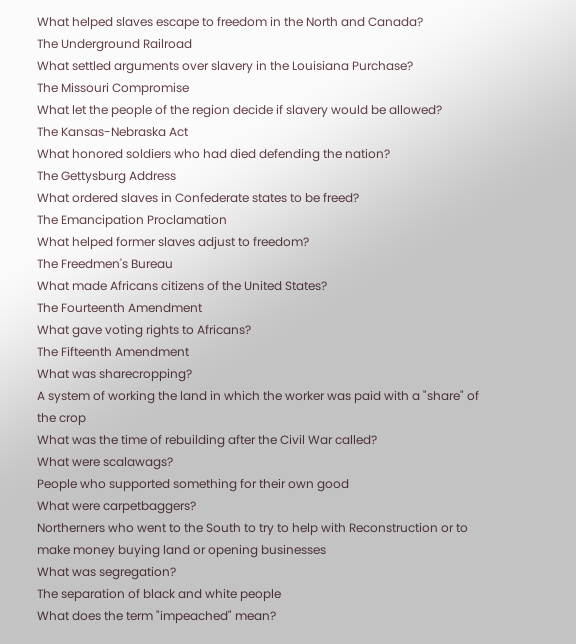What helped slaves escape to freedom in the North and Canada?
The Underground Railroad
What settled arguments over slavery in the Louisiana Purchase?
The Missouri Compromise
What let the people of the region decide if slavery would be allowed?
The Kansas-Nebraska Act
What honored soldiers who had died defending the nation?
The Gettysburg Address
What ordered slaves in Confederate states to be freed?
The Emancipation Proclamation
What helped former slaves adjust to freedom?
The Freedmen's Bureau
What made Africans citizens of the United States?
The Fourteenth Amendment
What gave voting rights to Africans?
The Fifteenth Amendment
What was sharecropping?
A system of working the land in which the worker was paid with a "share" of the crop
What was the time of rebuilding after the Civil War called?
What were scalawags?
People who supported something for their own good
What were carpetbaggers?
Northerners who went to the South to try to help with Reconstruction or to make money buying land or opening businesses
What was segregation?
The separation of black and white people
What does the term "impeached" mean?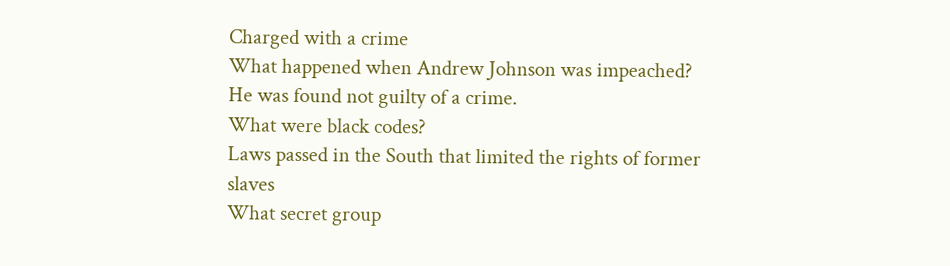Charged with a crime
What happened when Andrew Johnson was impeached?
He was found not guilty of a crime.
What were black codes?
Laws passed in the South that limited the rights of former slaves
What secret group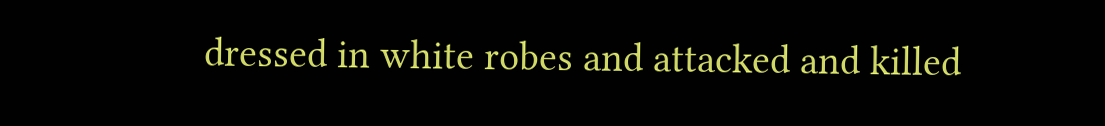dressed in white robes and attacked and killed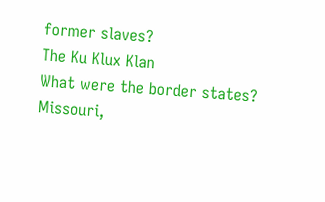former slaves?
The Ku Klux Klan
What were the border states?
Missouri,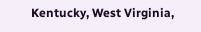Kentucky, West Virginia,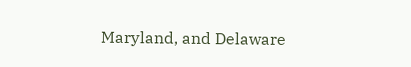Maryland, and Delaware